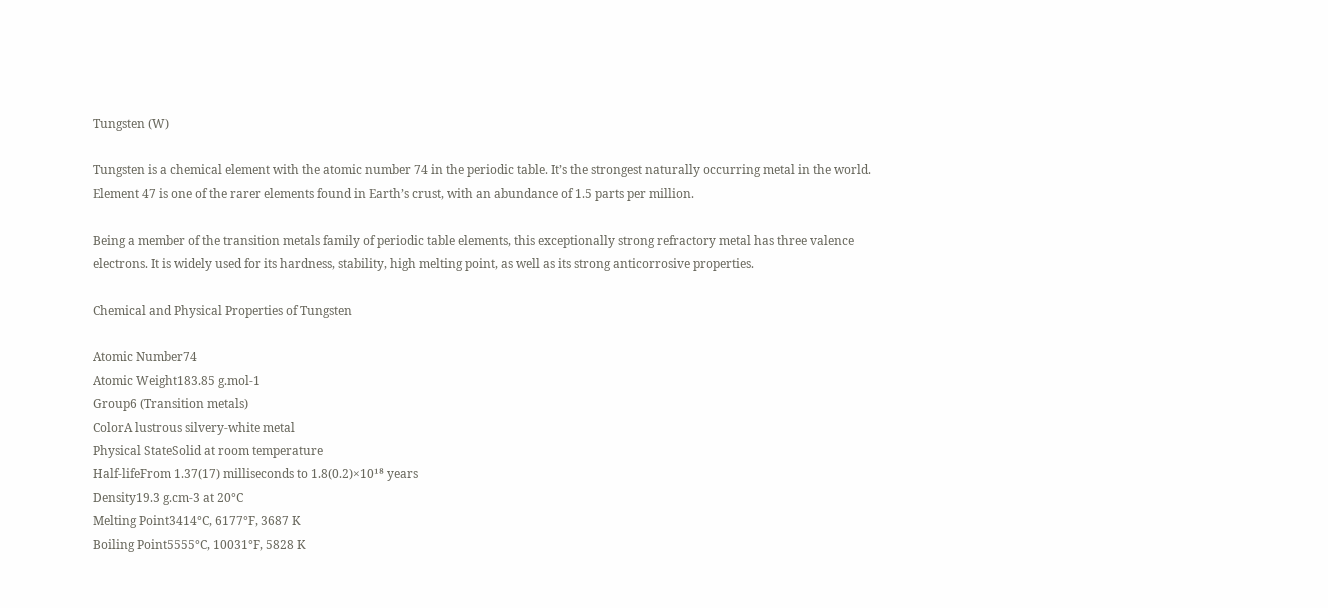Tungsten (W)

Tungsten is a chemical element with the atomic number 74 in the periodic table. It’s the strongest naturally occurring metal in the world. Element 47 is one of the rarer elements found in Earth’s crust, with an abundance of 1.5 parts per million.

Being a member of the transition metals family of periodic table elements, this exceptionally strong refractory metal has three valence electrons. It is widely used for its hardness, stability, high melting point, as well as its strong anticorrosive properties.

Chemical and Physical Properties of Tungsten

Atomic Number74
Atomic Weight183.85 g.mol-1
Group6 (Transition metals)
ColorA lustrous silvery-white metal
Physical StateSolid at room temperature
Half-lifeFrom 1.37(17) milliseconds to 1.8(0.2)×10¹⁸ years
Density19.3 g.cm-3 at 20°C
Melting Point3414°C, 6177°F, 3687 K
Boiling Point5555°C, 10031°F, 5828 K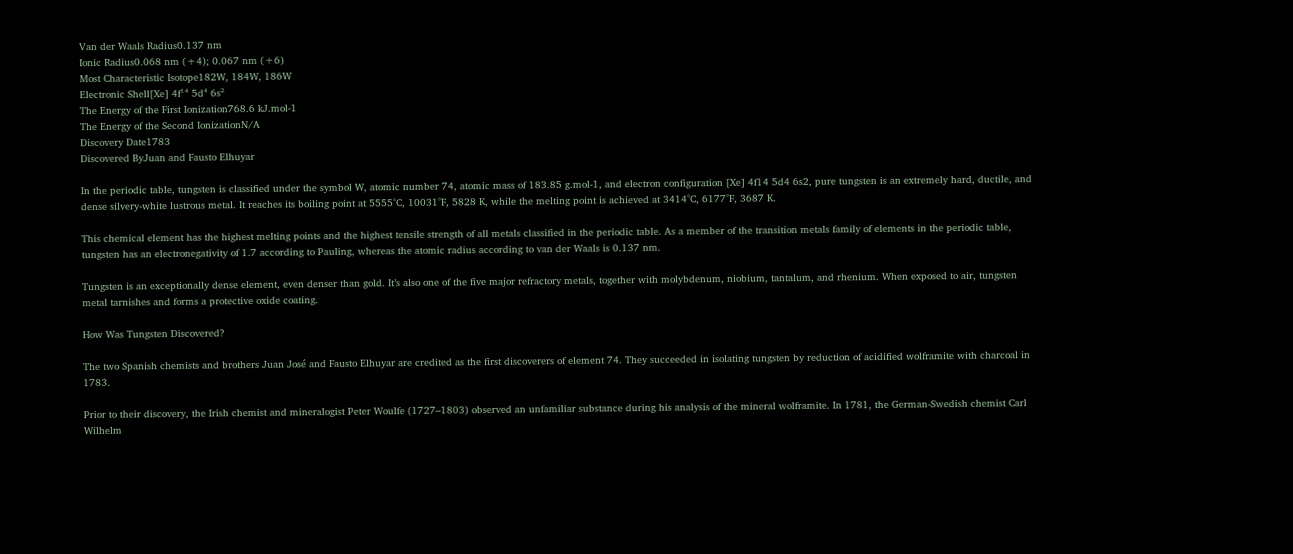Van der Waals Radius0.137 nm
Ionic Radius0.068 nm (+4); 0.067 nm (+6)
Most Characteristic Isotope182W, 184W, 186W
Electronic Shell[Xe] 4f¹⁴ 5d⁴ 6s²
The Energy of the First Ionization768.6 kJ.mol-1
The Energy of the Second IonizationN/A
Discovery Date1783
Discovered ByJuan and Fausto Elhuyar

In the periodic table, tungsten is classified under the symbol W, atomic number 74, atomic mass of 183.85 g.mol-1, and electron configuration [Xe] 4f14 5d4 6s2, pure tungsten is an extremely hard, ductile, and dense silvery-white lustrous metal. It reaches its boiling point at 5555°C, 10031°F, 5828 K, while the melting point is achieved at 3414°C, 6177°F, 3687 K.

This chemical element has the highest melting points and the highest tensile strength of all metals classified in the periodic table. As a member of the transition metals family of elements in the periodic table, tungsten has an electronegativity of 1.7 according to Pauling, whereas the atomic radius according to van der Waals is 0.137 nm.

Tungsten is an exceptionally dense element, even denser than gold. It’s also one of the five major refractory metals, together with molybdenum, niobium, tantalum, and rhenium. When exposed to air, tungsten metal tarnishes and forms a protective oxide coating.

How Was Tungsten Discovered?

The two Spanish chemists and brothers Juan José and Fausto Elhuyar are credited as the first discoverers of element 74. They succeeded in isolating tungsten by reduction of acidified wolframite with charcoal in 1783.

Prior to their discovery, the Irish chemist and mineralogist Peter Woulfe (1727–1803) observed an unfamiliar substance during his analysis of the mineral wolframite. In 1781, the German-Swedish chemist Carl Wilhelm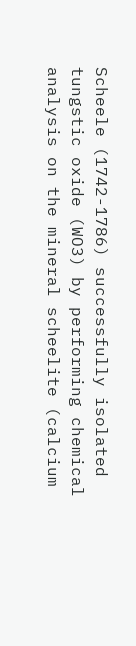Scheele (1742-1786) successfully isolated tungstic oxide (WO3) by performing chemical analysis on the mineral scheelite (calcium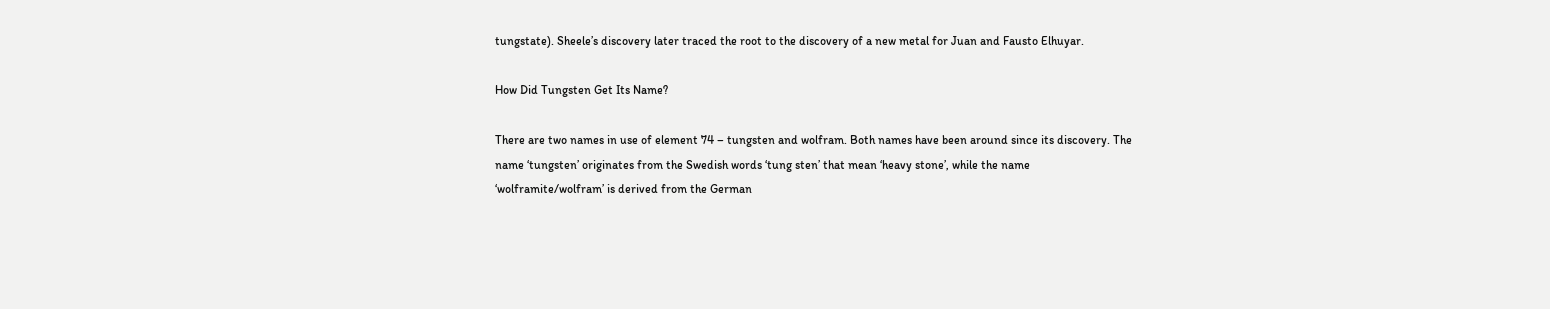tungstate). Sheele’s discovery later traced the root to the discovery of a new metal for Juan and Fausto Elhuyar.

How Did Tungsten Get Its Name?

There are two names in use of element 74 – tungsten and wolfram. Both names have been around since its discovery. The name ‘tungsten’ originates from the Swedish words ‘tung sten’ that mean ‘heavy stone’, while the name ‘wolframite/wolfram’ is derived from the German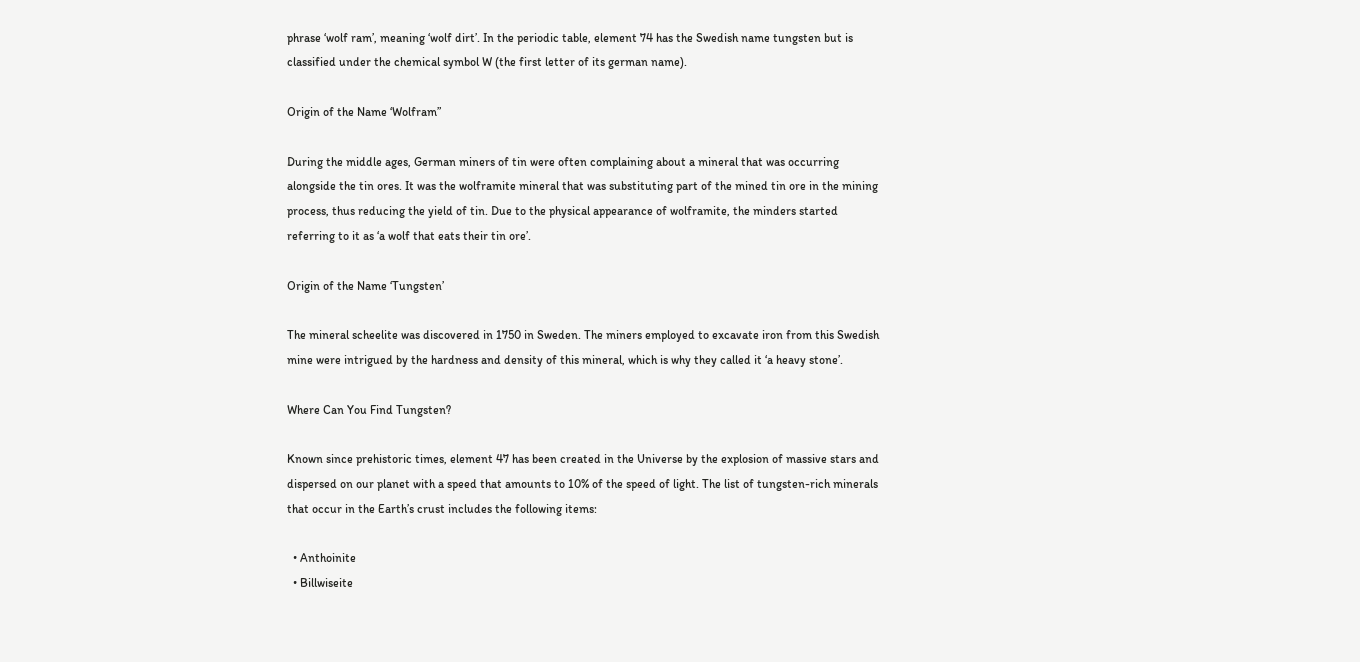phrase ‘wolf ram’, meaning ‘wolf dirt’. In the periodic table, element 74 has the Swedish name tungsten but is classified under the chemical symbol W (the first letter of its german name).

Origin of the Name ‘Wolfram”

During the middle ages, German miners of tin were often complaining about a mineral that was occurring alongside the tin ores. It was the wolframite mineral that was substituting part of the mined tin ore in the mining process, thus reducing the yield of tin. Due to the physical appearance of wolframite, the minders started referring to it as ‘a wolf that eats their tin ore’.

Origin of the Name ‘Tungsten’

The mineral scheelite was discovered in 1750 in Sweden. The miners employed to excavate iron from this Swedish mine were intrigued by the hardness and density of this mineral, which is why they called it ‘a heavy stone’.

Where Can You Find Tungsten?

Known since prehistoric times, element 47 has been created in the Universe by the explosion of massive stars and dispersed on our planet with a speed that amounts to 10% of the speed of light. The list of tungsten-rich minerals that occur in the Earth’s crust includes the following items:

  • Anthoinite
  • Billwiseite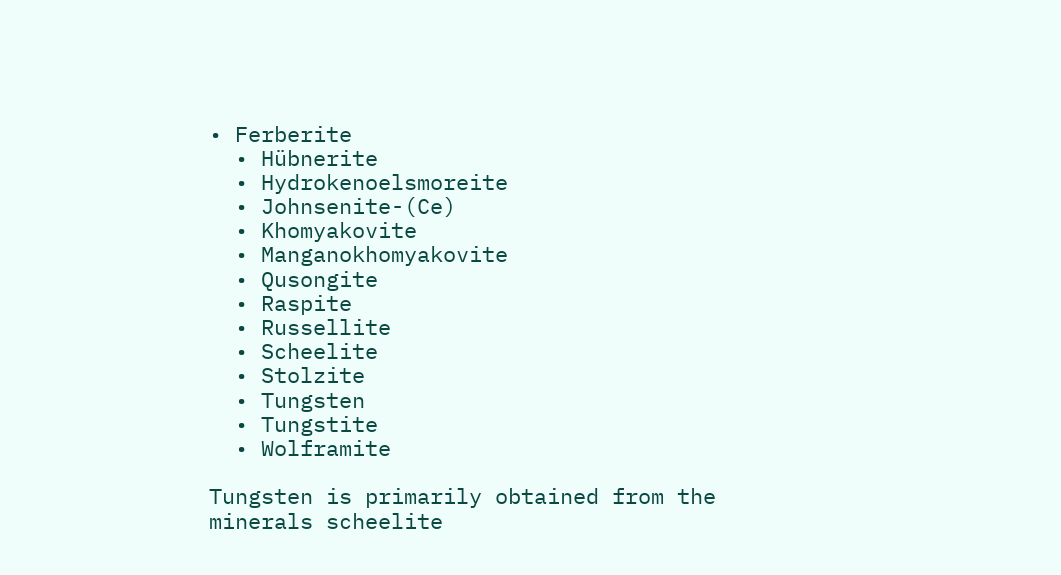• Ferberite
  • Hübnerite
  • Hydrokenoelsmoreite
  • Johnsenite-(Ce)
  • Khomyakovite
  • Manganokhomyakovite
  • Qusongite
  • Raspite
  • Russellite
  • Scheelite
  • Stolzite
  • Tungsten
  • Tungstite
  • Wolframite

Tungsten is primarily obtained from the minerals scheelite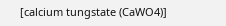[calcium tungstate (CaWO4)]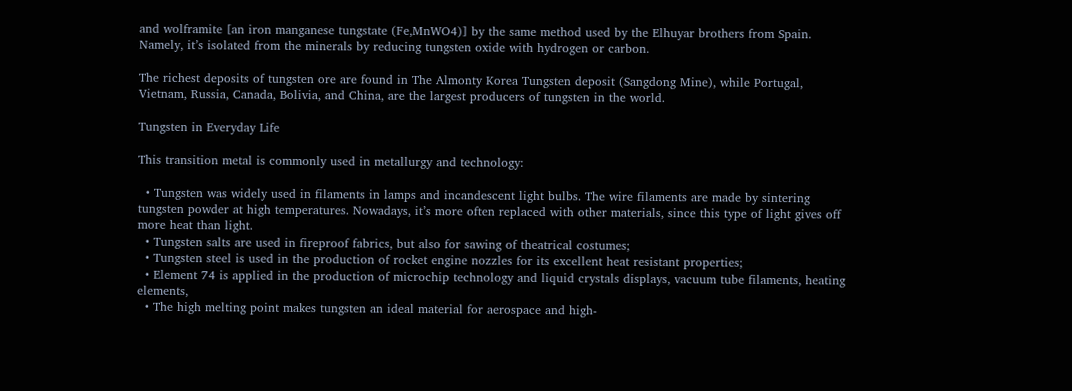and wolframite [an iron manganese tungstate (Fe,MnWO4)] by the same method used by the Elhuyar brothers from Spain. Namely, it’s isolated from the minerals by reducing tungsten oxide with hydrogen or carbon.

The richest deposits of tungsten ore are found in The Almonty Korea Tungsten deposit (Sangdong Mine), while Portugal, Vietnam, Russia, Canada, Bolivia, and China, are the largest producers of tungsten in the world.

Tungsten in Everyday Life

This transition metal is commonly used in metallurgy and technology:

  • Tungsten was widely used in filaments in lamps and incandescent light bulbs. The wire filaments are made by sintering tungsten powder at high temperatures. Nowadays, it’s more often replaced with other materials, since this type of light gives off more heat than light.
  • Tungsten salts are used in fireproof fabrics, but also for sawing of theatrical costumes;
  • Tungsten steel is used in the production of rocket engine nozzles for its excellent heat resistant properties;
  • Element 74 is applied in the production of microchip technology and liquid crystals displays, vacuum tube filaments, heating elements,
  • The high melting point makes tungsten an ideal material for aerospace and high-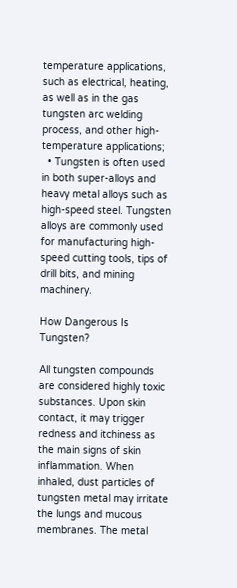temperature applications, such as electrical, heating, as well as in the gas tungsten arc welding process, and other high-temperature applications;
  • Tungsten is often used in both super-alloys and heavy metal alloys such as high-speed steel. Tungsten alloys are commonly used for manufacturing high-speed cutting tools, tips of drill bits, and mining machinery.

How Dangerous Is Tungsten?

All tungsten compounds are considered highly toxic substances. Upon skin contact, it may trigger redness and itchiness as the main signs of skin inflammation. When inhaled, dust particles of tungsten metal may irritate the lungs and mucous membranes. The metal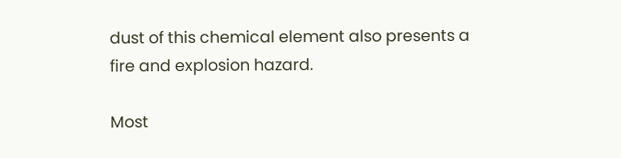dust of this chemical element also presents a fire and explosion hazard.

Most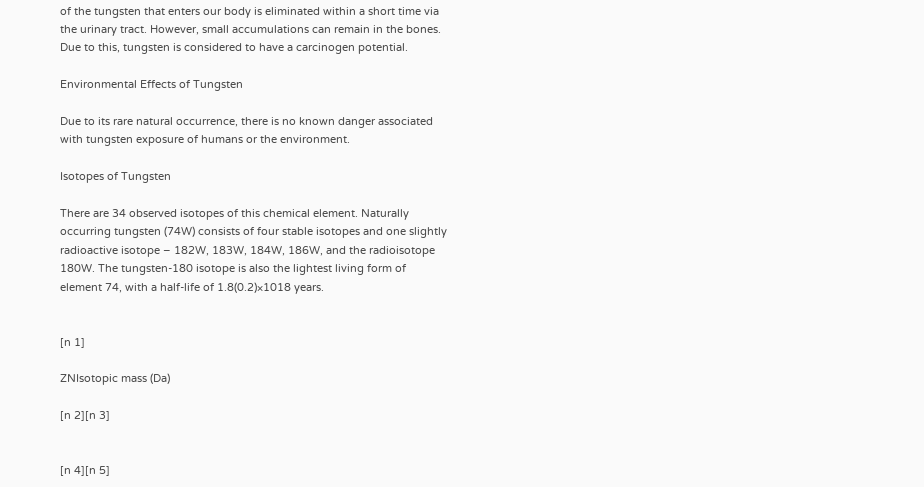of the tungsten that enters our body is eliminated within a short time via the urinary tract. However, small accumulations can remain in the bones. Due to this, tungsten is considered to have a carcinogen potential.

Environmental Effects of Tungsten

Due to its rare natural occurrence, there is no known danger associated with tungsten exposure of humans or the environment.

Isotopes of Tungsten

There are 34 observed isotopes of this chemical element. Naturally occurring tungsten (74W) consists of four stable isotopes and one slightly radioactive isotope – 182W, 183W, 184W, 186W, and the radioisotope 180W. The tungsten-180 isotope is also the lightest living form of element 74, with a half-life of 1.8(0.2)×1018 years.


[n 1]

ZNIsotopic mass (Da)

[n 2][n 3]


[n 4][n 5]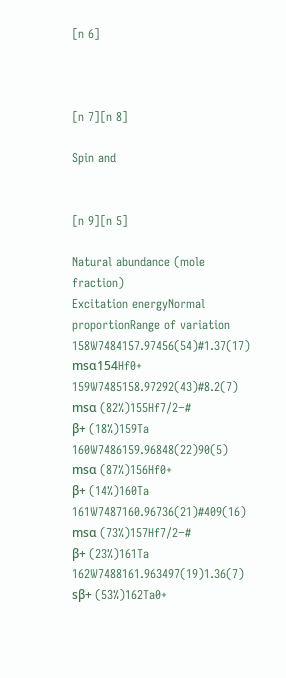[n 6]



[n 7][n 8]

Spin and


[n 9][n 5]

Natural abundance (mole fraction)
Excitation energyNormal proportionRange of variation
158W7484157.97456(54)#1.37(17) msα154Hf0+
159W7485158.97292(43)#8.2(7) msα (82%)155Hf7/2−#
β+ (18%)159Ta
160W7486159.96848(22)90(5) msα (87%)156Hf0+
β+ (14%)160Ta
161W7487160.96736(21)#409(16) msα (73%)157Hf7/2−#
β+ (23%)161Ta
162W7488161.963497(19)1.36(7) sβ+ (53%)162Ta0+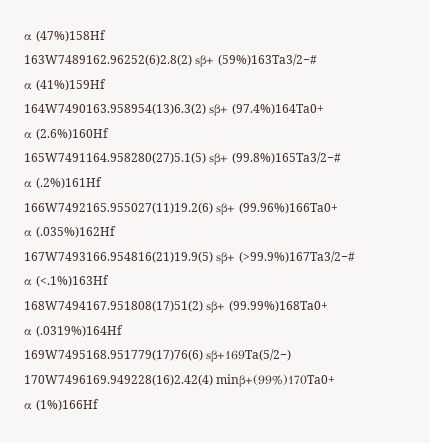α (47%)158Hf
163W7489162.96252(6)2.8(2) sβ+ (59%)163Ta3/2−#
α (41%)159Hf
164W7490163.958954(13)6.3(2) sβ+ (97.4%)164Ta0+
α (2.6%)160Hf
165W7491164.958280(27)5.1(5) sβ+ (99.8%)165Ta3/2−#
α (.2%)161Hf
166W7492165.955027(11)19.2(6) sβ+ (99.96%)166Ta0+
α (.035%)162Hf
167W7493166.954816(21)19.9(5) sβ+ (>99.9%)167Ta3/2−#
α (<.1%)163Hf
168W7494167.951808(17)51(2) sβ+ (99.99%)168Ta0+
α (.0319%)164Hf
169W7495168.951779(17)76(6) sβ+169Ta(5/2−)
170W7496169.949228(16)2.42(4) minβ+(99%)170Ta0+
α (1%)166Hf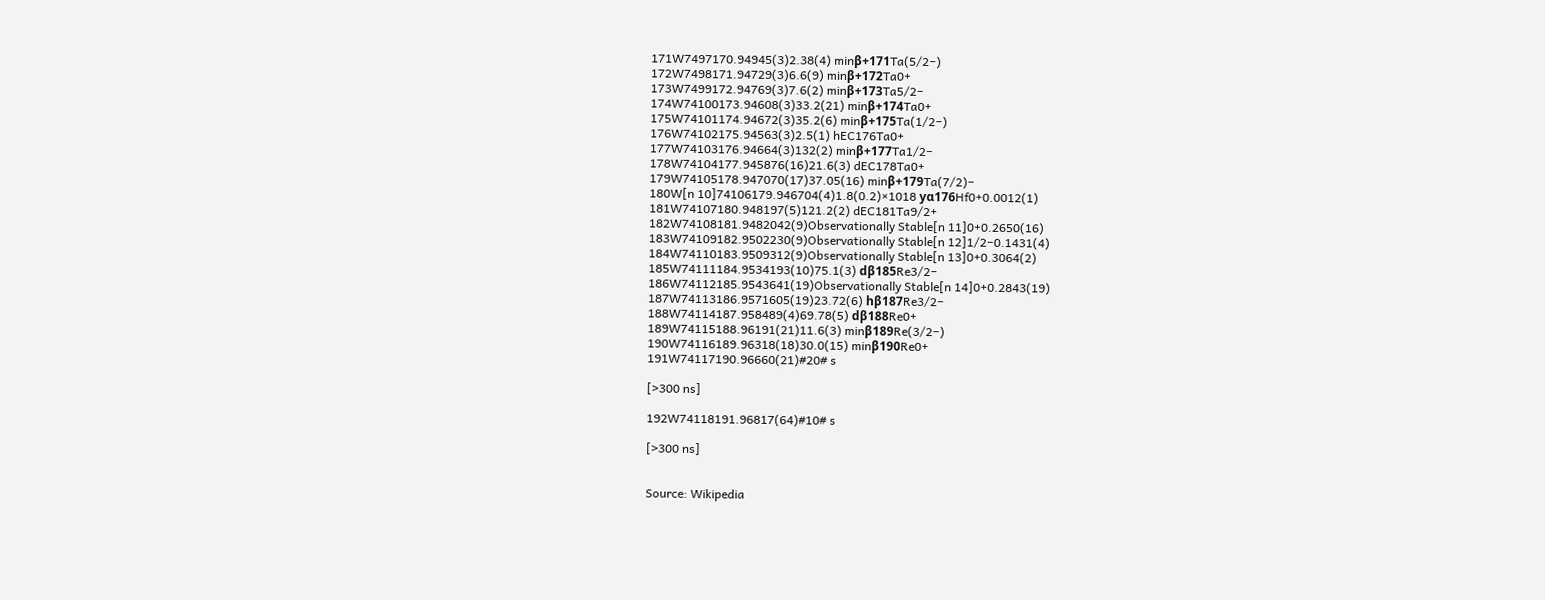171W7497170.94945(3)2.38(4) minβ+171Ta(5/2−)
172W7498171.94729(3)6.6(9) minβ+172Ta0+
173W7499172.94769(3)7.6(2) minβ+173Ta5/2−
174W74100173.94608(3)33.2(21) minβ+174Ta0+
175W74101174.94672(3)35.2(6) minβ+175Ta(1/2−)
176W74102175.94563(3)2.5(1) hEC176Ta0+
177W74103176.94664(3)132(2) minβ+177Ta1/2−
178W74104177.945876(16)21.6(3) dEC178Ta0+
179W74105178.947070(17)37.05(16) minβ+179Ta(7/2)−
180W[n 10]74106179.946704(4)1.8(0.2)×1018 yα176Hf0+0.0012(1)
181W74107180.948197(5)121.2(2) dEC181Ta9/2+
182W74108181.9482042(9)Observationally Stable[n 11]0+0.2650(16)
183W74109182.9502230(9)Observationally Stable[n 12]1/2−0.1431(4)
184W74110183.9509312(9)Observationally Stable[n 13]0+0.3064(2)
185W74111184.9534193(10)75.1(3) dβ185Re3/2−
186W74112185.9543641(19)Observationally Stable[n 14]0+0.2843(19)
187W74113186.9571605(19)23.72(6) hβ187Re3/2−
188W74114187.958489(4)69.78(5) dβ188Re0+
189W74115188.96191(21)11.6(3) minβ189Re(3/2−)
190W74116189.96318(18)30.0(15) minβ190Re0+
191W74117190.96660(21)#20# s

[>300 ns]

192W74118191.96817(64)#10# s

[>300 ns]


Source: Wikipedia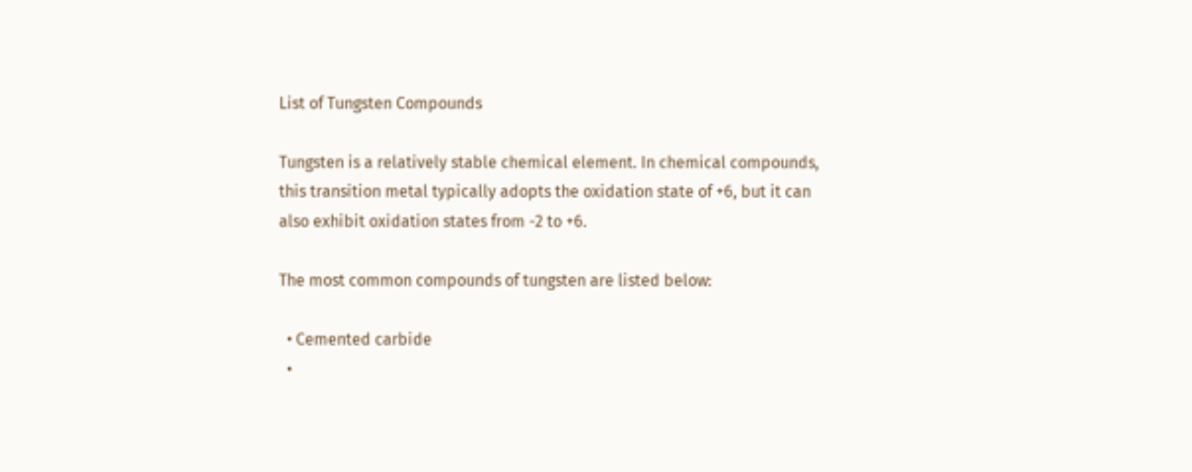List of Tungsten Compounds

Tungsten is a relatively stable chemical element. In chemical compounds, this transition metal typically adopts the oxidation state of +6, but it can also exhibit oxidation states from -2 to +6.

The most common compounds of tungsten are listed below:

  • Cemented carbide
  •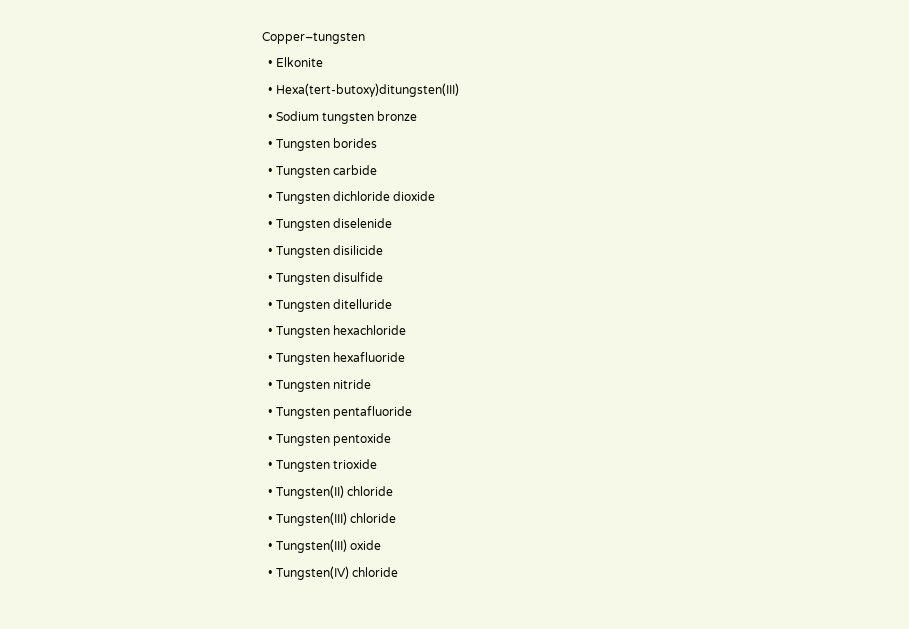Copper–tungsten
  • Elkonite
  • Hexa(tert-butoxy)ditungsten(III)
  • Sodium tungsten bronze
  • Tungsten borides
  • Tungsten carbide
  • Tungsten dichloride dioxide
  • Tungsten diselenide
  • Tungsten disilicide
  • Tungsten disulfide
  • Tungsten ditelluride
  • Tungsten hexachloride
  • Tungsten hexafluoride
  • Tungsten nitride
  • Tungsten pentafluoride
  • Tungsten pentoxide
  • Tungsten trioxide
  • Tungsten(II) chloride
  • Tungsten(III) chloride
  • Tungsten(III) oxide
  • Tungsten(IV) chloride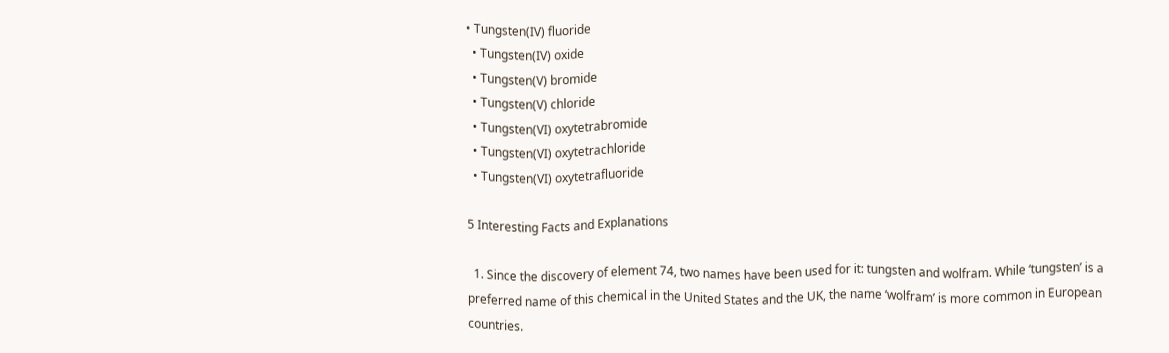• Tungsten(IV) fluoride
  • Tungsten(IV) oxide
  • Tungsten(V) bromide
  • Tungsten(V) chloride
  • Tungsten(VI) oxytetrabromide
  • Tungsten(VI) oxytetrachloride
  • Tungsten(VI) oxytetrafluoride

5 Interesting Facts and Explanations

  1. Since the discovery of element 74, two names have been used for it: tungsten and wolfram. While ‘tungsten’ is a preferred name of this chemical in the United States and the UK, the name ‘wolfram’ is more common in European countries.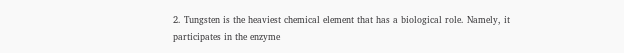2. Tungsten is the heaviest chemical element that has a biological role. Namely, it participates in the enzyme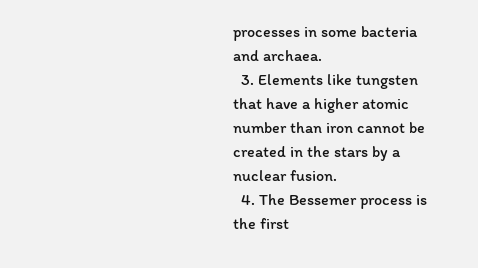processes in some bacteria and archaea.
  3. Elements like tungsten that have a higher atomic number than iron cannot be created in the stars by a nuclear fusion.
  4. The Bessemer process is the first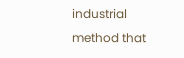industrial method that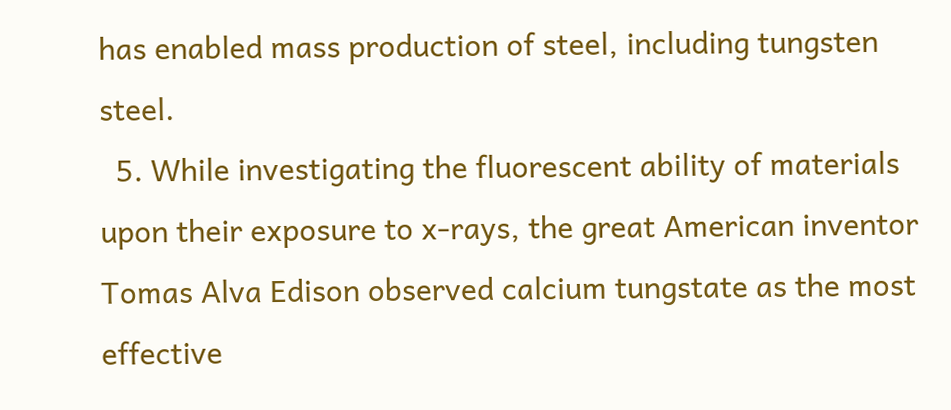has enabled mass production of steel, including tungsten steel.
  5. While investigating the fluorescent ability of materials upon their exposure to x-rays, the great American inventor Tomas Alva Edison observed calcium tungstate as the most effective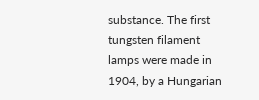substance. The first tungsten filament lamps were made in 1904, by a Hungarian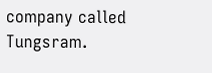company called Tungsram.